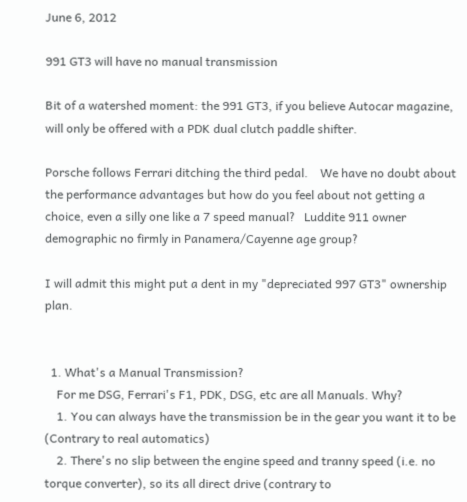June 6, 2012

991 GT3 will have no manual transmission

Bit of a watershed moment: the 991 GT3, if you believe Autocar magazine, will only be offered with a PDK dual clutch paddle shifter.

Porsche follows Ferrari ditching the third pedal.    We have no doubt about the performance advantages but how do you feel about not getting a choice, even a silly one like a 7 speed manual?   Luddite 911 owner demographic no firmly in Panamera/Cayenne age group?

I will admit this might put a dent in my "depreciated 997 GT3" ownership plan.


  1. What's a Manual Transmission?
    For me DSG, Ferrari's F1, PDK, DSG, etc are all Manuals. Why?
    1. You can always have the transmission be in the gear you want it to be (Contrary to real automatics)
    2. There's no slip between the engine speed and tranny speed (i.e. no torque converter), so its all direct drive (contrary to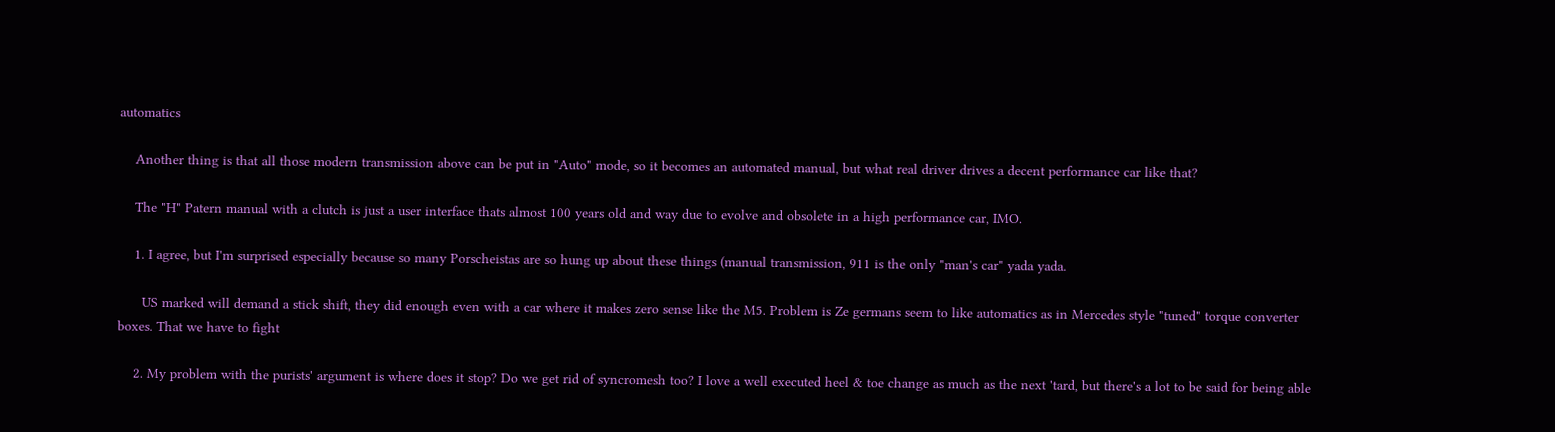automatics

    Another thing is that all those modern transmission above can be put in "Auto" mode, so it becomes an automated manual, but what real driver drives a decent performance car like that?

    The "H" Patern manual with a clutch is just a user interface thats almost 100 years old and way due to evolve and obsolete in a high performance car, IMO.

    1. I agree, but I'm surprised especially because so many Porscheistas are so hung up about these things (manual transmission, 911 is the only "man's car" yada yada.

      US marked will demand a stick shift, they did enough even with a car where it makes zero sense like the M5. Problem is Ze germans seem to like automatics as in Mercedes style "tuned" torque converter boxes. That we have to fight

    2. My problem with the purists' argument is where does it stop? Do we get rid of syncromesh too? I love a well executed heel & toe change as much as the next 'tard, but there's a lot to be said for being able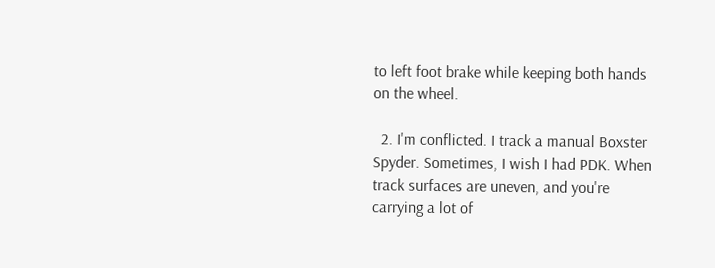to left foot brake while keeping both hands on the wheel.

  2. I'm conflicted. I track a manual Boxster Spyder. Sometimes, I wish I had PDK. When track surfaces are uneven, and you're carrying a lot of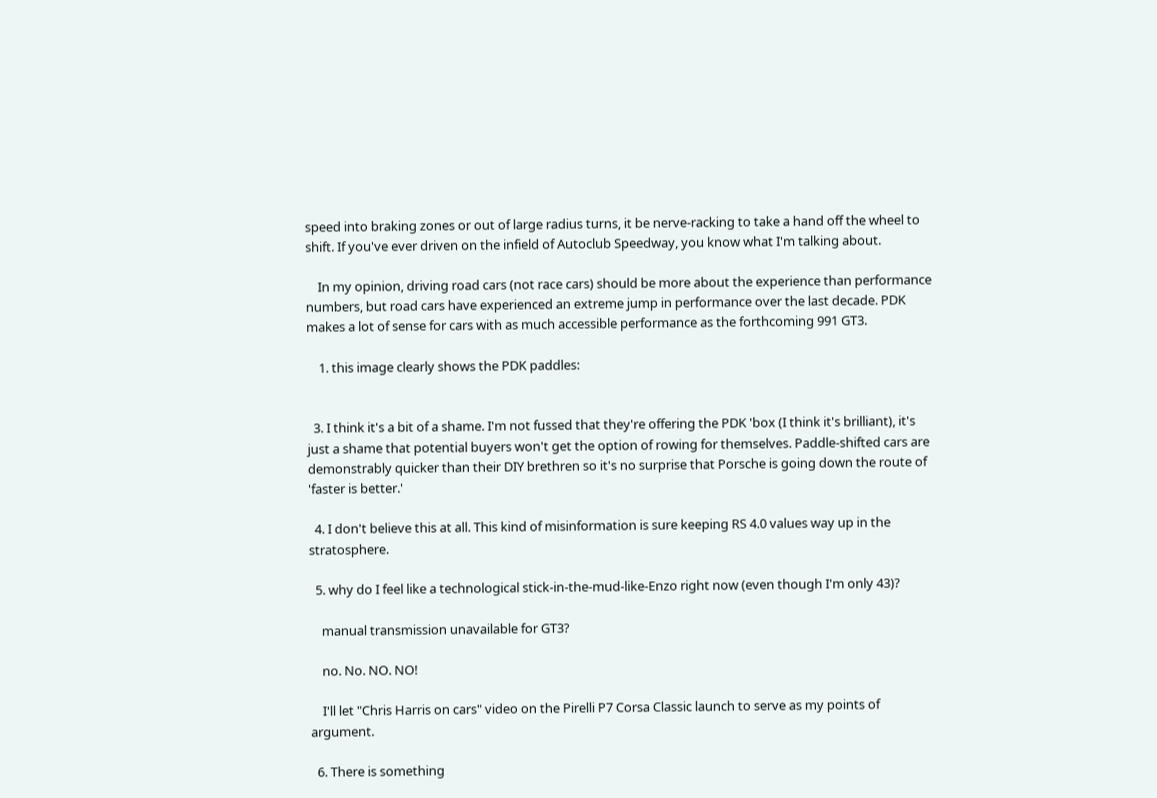speed into braking zones or out of large radius turns, it be nerve-racking to take a hand off the wheel to shift. If you've ever driven on the infield of Autoclub Speedway, you know what I'm talking about.

    In my opinion, driving road cars (not race cars) should be more about the experience than performance numbers, but road cars have experienced an extreme jump in performance over the last decade. PDK makes a lot of sense for cars with as much accessible performance as the forthcoming 991 GT3.

    1. this image clearly shows the PDK paddles:


  3. I think it's a bit of a shame. I'm not fussed that they're offering the PDK 'box (I think it's brilliant), it's just a shame that potential buyers won't get the option of rowing for themselves. Paddle-shifted cars are demonstrably quicker than their DIY brethren so it's no surprise that Porsche is going down the route of 'faster is better.'

  4. I don't believe this at all. This kind of misinformation is sure keeping RS 4.0 values way up in the stratosphere.

  5. why do I feel like a technological stick-in-the-mud-like-Enzo right now (even though I'm only 43)?

    manual transmission unavailable for GT3?

    no. No. NO. NO!

    I'll let "Chris Harris on cars" video on the Pirelli P7 Corsa Classic launch to serve as my points of argument.

  6. There is something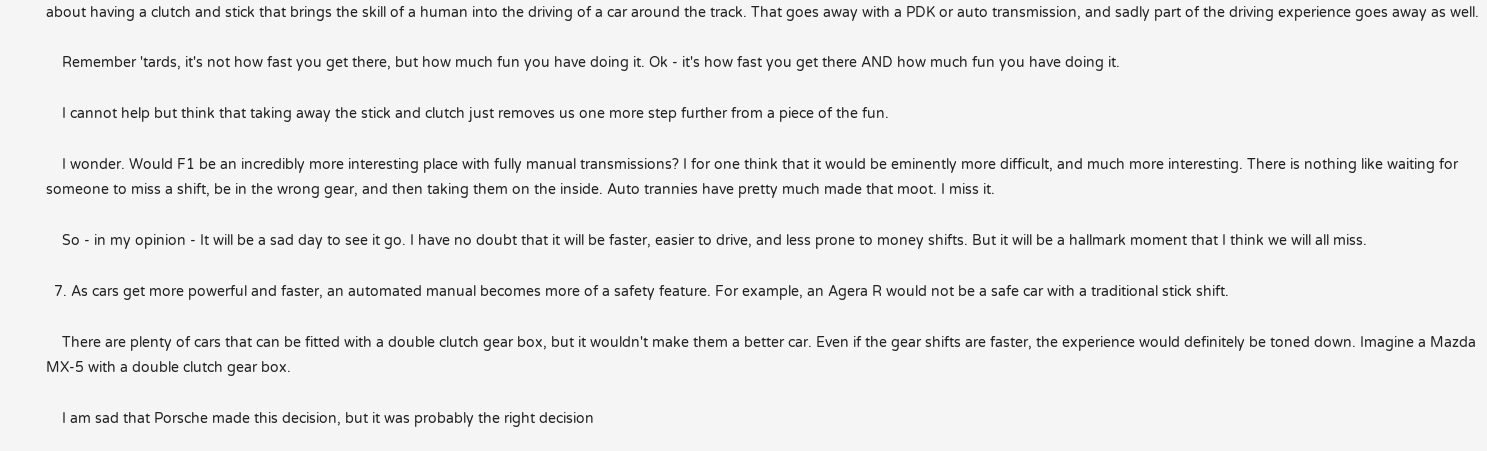about having a clutch and stick that brings the skill of a human into the driving of a car around the track. That goes away with a PDK or auto transmission, and sadly part of the driving experience goes away as well.

    Remember 'tards, it's not how fast you get there, but how much fun you have doing it. Ok - it's how fast you get there AND how much fun you have doing it.

    I cannot help but think that taking away the stick and clutch just removes us one more step further from a piece of the fun.

    I wonder. Would F1 be an incredibly more interesting place with fully manual transmissions? I for one think that it would be eminently more difficult, and much more interesting. There is nothing like waiting for someone to miss a shift, be in the wrong gear, and then taking them on the inside. Auto trannies have pretty much made that moot. I miss it.

    So - in my opinion - It will be a sad day to see it go. I have no doubt that it will be faster, easier to drive, and less prone to money shifts. But it will be a hallmark moment that I think we will all miss.

  7. As cars get more powerful and faster, an automated manual becomes more of a safety feature. For example, an Agera R would not be a safe car with a traditional stick shift.

    There are plenty of cars that can be fitted with a double clutch gear box, but it wouldn't make them a better car. Even if the gear shifts are faster, the experience would definitely be toned down. Imagine a Mazda MX-5 with a double clutch gear box.

    I am sad that Porsche made this decision, but it was probably the right decision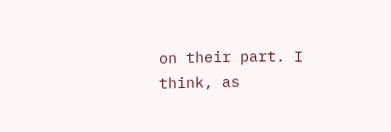on their part. I think, as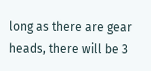long as there are gear heads, there will be 3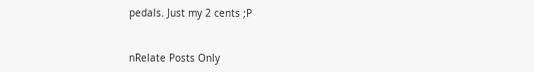pedals. Just my 2 cents ;P


nRelate Posts Only